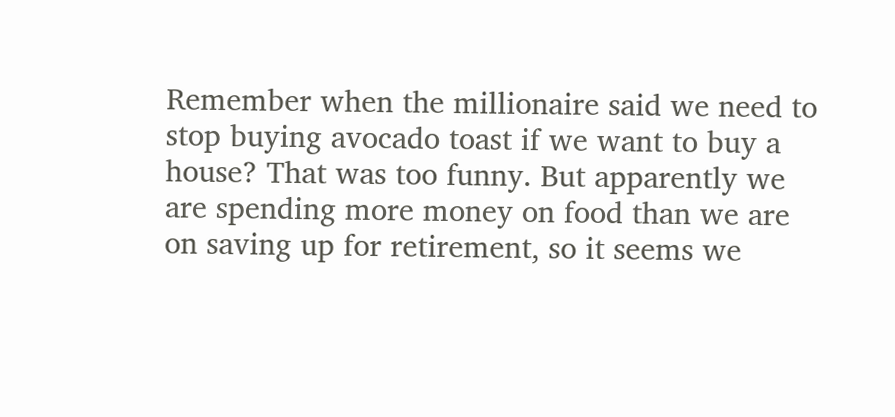Remember when the millionaire said we need to stop buying avocado toast if we want to buy a house? That was too funny. But apparently we are spending more money on food than we are on saving up for retirement, so it seems we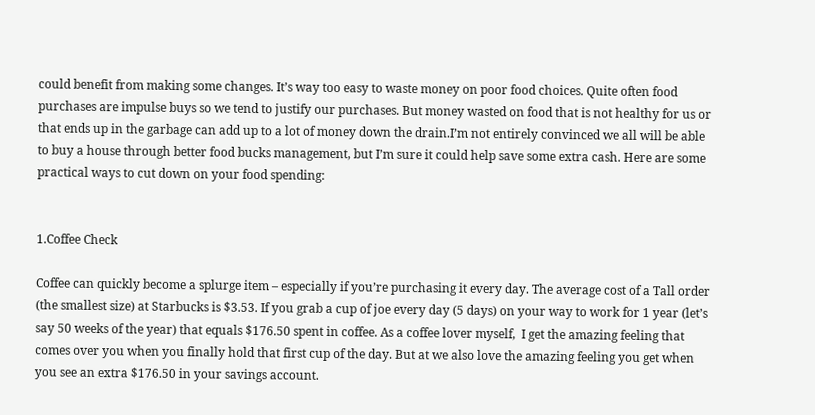could benefit from making some changes. It’s way too easy to waste money on poor food choices. Quite often food purchases are impulse buys so we tend to justify our purchases. But money wasted on food that is not healthy for us or that ends up in the garbage can add up to a lot of money down the drain.I’m not entirely convinced we all will be able to buy a house through better food bucks management, but I’m sure it could help save some extra cash. Here are some practical ways to cut down on your food spending:


1.Coffee Check

Coffee can quickly become a splurge item – especially if you’re purchasing it every day. The average cost of a Tall order (the smallest size) at Starbucks is $3.53. If you grab a cup of joe every day (5 days) on your way to work for 1 year (let’s say 50 weeks of the year) that equals $176.50 spent in coffee. As a coffee lover myself,  I get the amazing feeling that comes over you when you finally hold that first cup of the day. But at we also love the amazing feeling you get when you see an extra $176.50 in your savings account.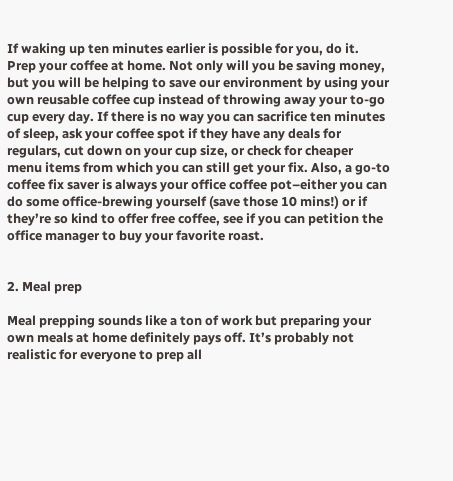If waking up ten minutes earlier is possible for you, do it. Prep your coffee at home. Not only will you be saving money, but you will be helping to save our environment by using your own reusable coffee cup instead of throwing away your to-go cup every day. If there is no way you can sacrifice ten minutes of sleep, ask your coffee spot if they have any deals for regulars, cut down on your cup size, or check for cheaper menu items from which you can still get your fix. Also, a go-to coffee fix saver is always your office coffee pot–either you can do some office-brewing yourself (save those 10 mins!) or if they’re so kind to offer free coffee, see if you can petition the office manager to buy your favorite roast.


2. Meal prep

Meal prepping sounds like a ton of work but preparing your own meals at home definitely pays off. It’s probably not realistic for everyone to prep all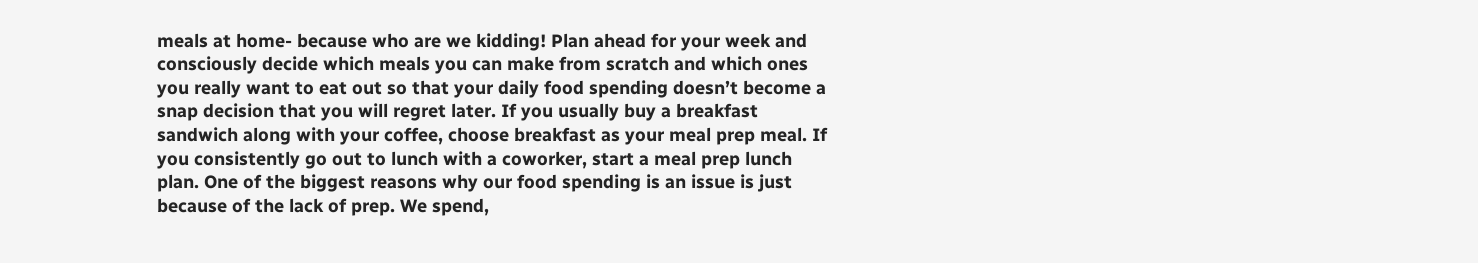meals at home- because who are we kidding! Plan ahead for your week and consciously decide which meals you can make from scratch and which ones you really want to eat out so that your daily food spending doesn’t become a snap decision that you will regret later. If you usually buy a breakfast sandwich along with your coffee, choose breakfast as your meal prep meal. If you consistently go out to lunch with a coworker, start a meal prep lunch plan. One of the biggest reasons why our food spending is an issue is just because of the lack of prep. We spend,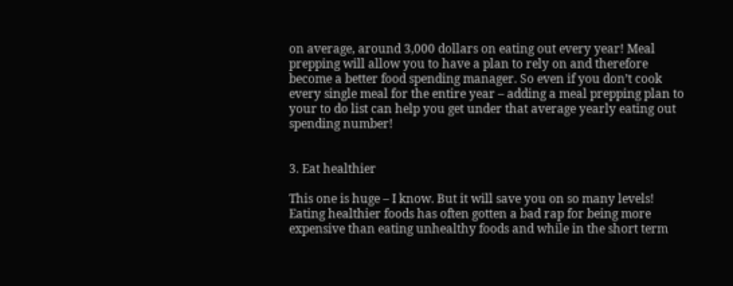on average, around 3,000 dollars on eating out every year! Meal prepping will allow you to have a plan to rely on and therefore become a better food spending manager. So even if you don’t cook every single meal for the entire year – adding a meal prepping plan to your to do list can help you get under that average yearly eating out spending number!


3. Eat healthier

This one is huge – I know. But it will save you on so many levels! Eating healthier foods has often gotten a bad rap for being more expensive than eating unhealthy foods and while in the short term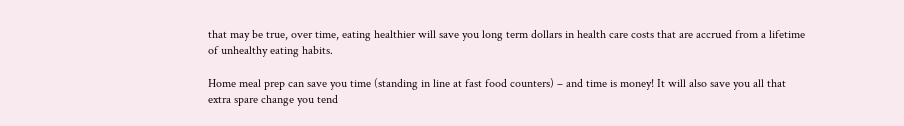that may be true, over time, eating healthier will save you long term dollars in health care costs that are accrued from a lifetime of unhealthy eating habits.

Home meal prep can save you time (standing in line at fast food counters) – and time is money! It will also save you all that extra spare change you tend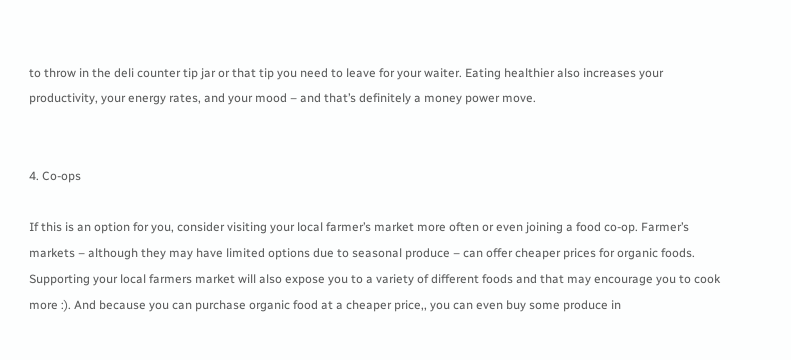to throw in the deli counter tip jar or that tip you need to leave for your waiter. Eating healthier also increases your productivity, your energy rates, and your mood – and that’s definitely a money power move.


4. Co-ops

If this is an option for you, consider visiting your local farmer’s market more often or even joining a food co-op. Farmer’s markets – although they may have limited options due to seasonal produce – can offer cheaper prices for organic foods. Supporting your local farmers market will also expose you to a variety of different foods and that may encourage you to cook more :). And because you can purchase organic food at a cheaper price,, you can even buy some produce in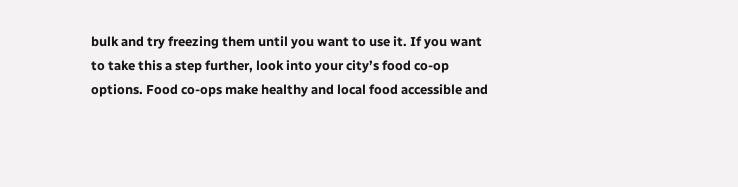bulk and try freezing them until you want to use it. If you want to take this a step further, look into your city’s food co-op options. Food co-ops make healthy and local food accessible and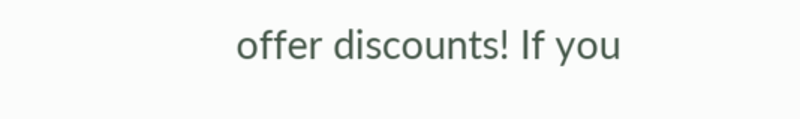offer discounts! If you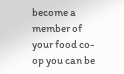become a member of your food co-op you can be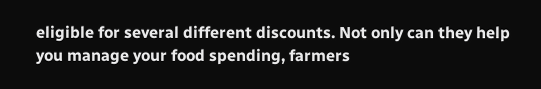eligible for several different discounts. Not only can they help you manage your food spending, farmers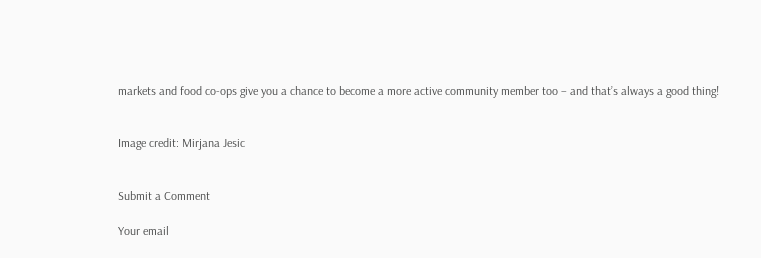markets and food co-ops give you a chance to become a more active community member too – and that’s always a good thing!


Image credit: Mirjana Jesic


Submit a Comment

Your email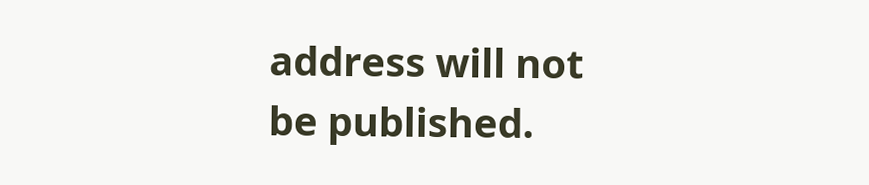address will not be published.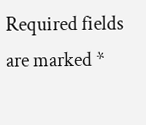Required fields are marked *